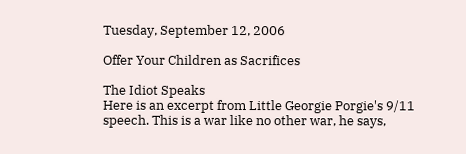Tuesday, September 12, 2006

Offer Your Children as Sacrifices

The Idiot Speaks
Here is an excerpt from Little Georgie Porgie's 9/11 speech. This is a war like no other war, he says,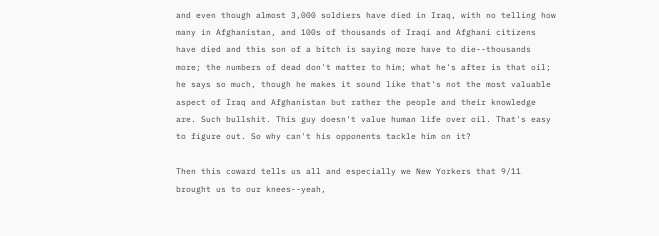and even though almost 3,000 soldiers have died in Iraq, with no telling how many in Afghanistan, and 100s of thousands of Iraqi and Afghani citizens have died and this son of a bitch is saying more have to die--thousands more; the numbers of dead don't matter to him; what he's after is that oil; he says so much, though he makes it sound like that's not the most valuable aspect of Iraq and Afghanistan but rather the people and their knowledge are. Such bullshit. This guy doesn't value human life over oil. That's easy to figure out. So why can't his opponents tackle him on it?

Then this coward tells us all and especially we New Yorkers that 9/11 brought us to our knees--yeah,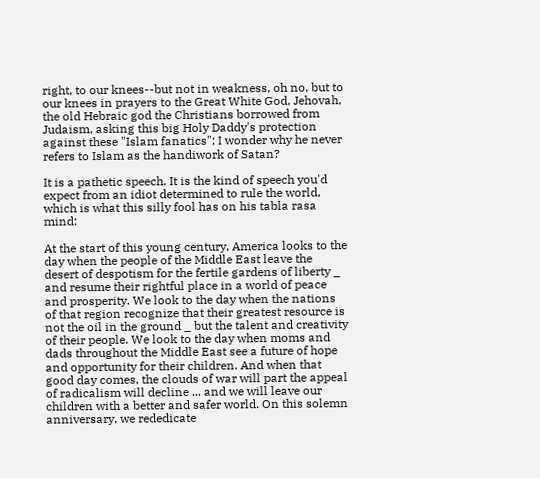right, to our knees--but not in weakness, oh no, but to our knees in prayers to the Great White God, Jehovah, the old Hebraic god the Christians borrowed from Judaism, asking this big Holy Daddy's protection against these "Islam fanatics"; I wonder why he never refers to Islam as the handiwork of Satan?

It is a pathetic speech. It is the kind of speech you'd expect from an idiot determined to rule the world, which is what this silly fool has on his tabla rasa mind:

At the start of this young century, America looks to the day when the people of the Middle East leave the desert of despotism for the fertile gardens of liberty _ and resume their rightful place in a world of peace and prosperity. We look to the day when the nations of that region recognize that their greatest resource is not the oil in the ground _ but the talent and creativity of their people. We look to the day when moms and dads throughout the Middle East see a future of hope and opportunity for their children. And when that good day comes, the clouds of war will part the appeal of radicalism will decline ... and we will leave our children with a better and safer world. On this solemn anniversary, we rededicate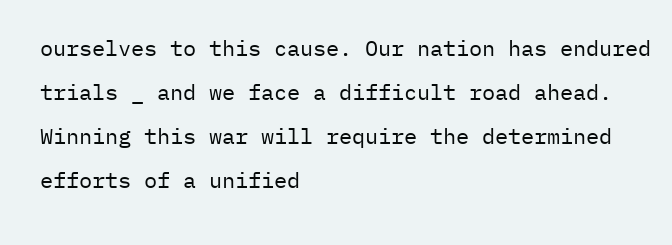ourselves to this cause. Our nation has endured trials _ and we face a difficult road ahead. Winning this war will require the determined efforts of a unified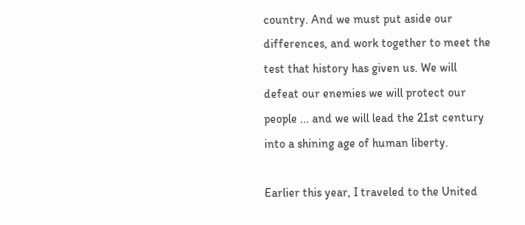country. And we must put aside our differences, and work together to meet the test that history has given us. We will defeat our enemies we will protect our people ... and we will lead the 21st century into a shining age of human liberty.

Earlier this year, I traveled to the United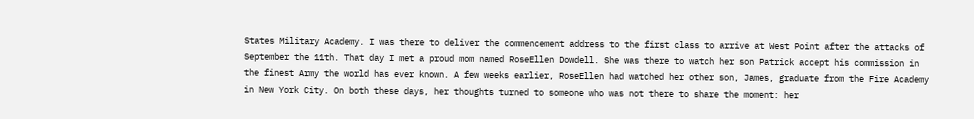States Military Academy. I was there to deliver the commencement address to the first class to arrive at West Point after the attacks of September the 11th. That day I met a proud mom named RoseEllen Dowdell. She was there to watch her son Patrick accept his commission in the finest Army the world has ever known. A few weeks earlier, RoseEllen had watched her other son, James, graduate from the Fire Academy in New York City. On both these days, her thoughts turned to someone who was not there to share the moment: her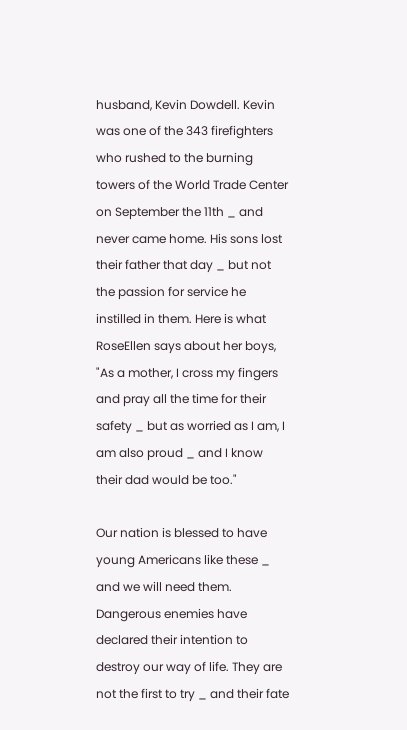husband, Kevin Dowdell. Kevin was one of the 343 firefighters who rushed to the burning towers of the World Trade Center on September the 11th _ and never came home. His sons lost their father that day _ but not the passion for service he instilled in them. Here is what RoseEllen says about her boys, "As a mother, I cross my fingers and pray all the time for their safety _ but as worried as I am, I am also proud _ and I know their dad would be too."

Our nation is blessed to have young Americans like these _ and we will need them. Dangerous enemies have declared their intention to destroy our way of life. They are not the first to try _ and their fate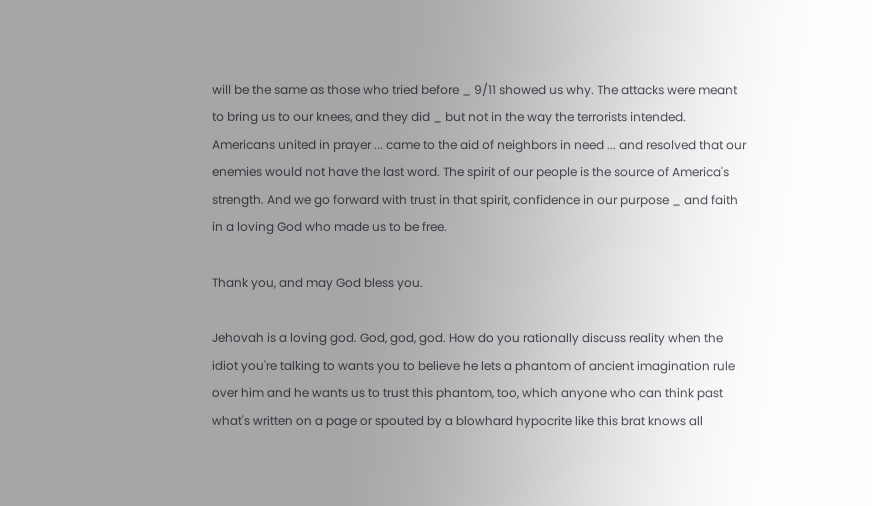will be the same as those who tried before _ 9/11 showed us why. The attacks were meant to bring us to our knees, and they did _ but not in the way the terrorists intended. Americans united in prayer ... came to the aid of neighbors in need ... and resolved that our enemies would not have the last word. The spirit of our people is the source of America's strength. And we go forward with trust in that spirit, confidence in our purpose _ and faith in a loving God who made us to be free.

Thank you, and may God bless you.

Jehovah is a loving god. God, god, god. How do you rationally discuss reality when the idiot you're talking to wants you to believe he lets a phantom of ancient imagination rule over him and he wants us to trust this phantom, too, which anyone who can think past what's written on a page or spouted by a blowhard hypocrite like this brat knows all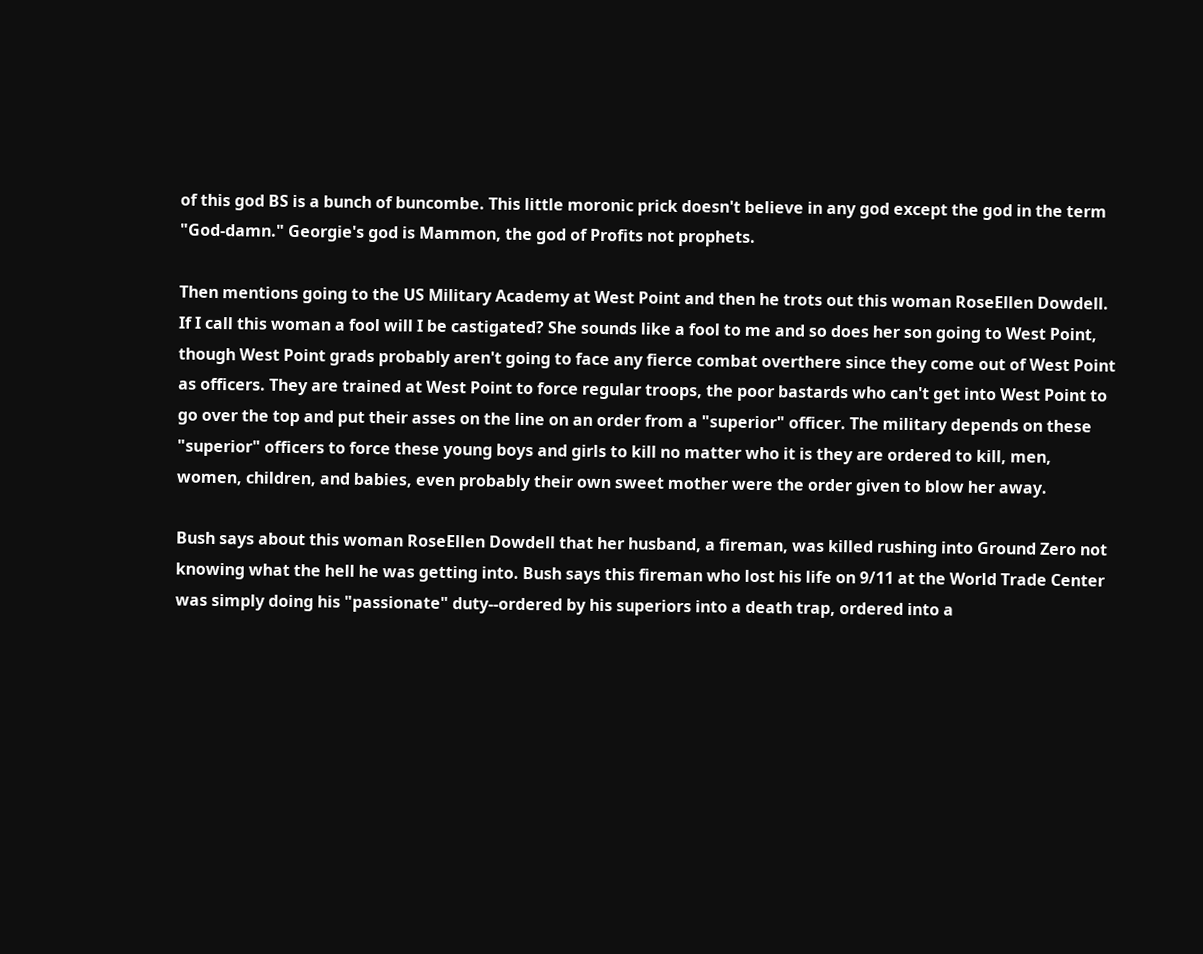of this god BS is a bunch of buncombe. This little moronic prick doesn't believe in any god except the god in the term "God-damn." Georgie's god is Mammon, the god of Profits not prophets.

Then mentions going to the US Military Academy at West Point and then he trots out this woman RoseEllen Dowdell. If I call this woman a fool will I be castigated? She sounds like a fool to me and so does her son going to West Point, though West Point grads probably aren't going to face any fierce combat overthere since they come out of West Point as officers. They are trained at West Point to force regular troops, the poor bastards who can't get into West Point to go over the top and put their asses on the line on an order from a "superior" officer. The military depends on these "superior" officers to force these young boys and girls to kill no matter who it is they are ordered to kill, men, women, children, and babies, even probably their own sweet mother were the order given to blow her away.

Bush says about this woman RoseEllen Dowdell that her husband, a fireman, was killed rushing into Ground Zero not knowing what the hell he was getting into. Bush says this fireman who lost his life on 9/11 at the World Trade Center was simply doing his "passionate" duty--ordered by his superiors into a death trap, ordered into a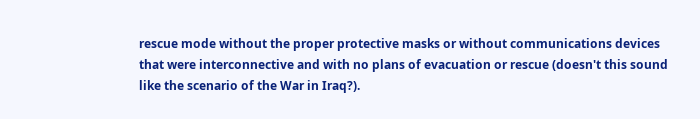rescue mode without the proper protective masks or without communications devices that were interconnective and with no plans of evacuation or rescue (doesn't this sound like the scenario of the War in Iraq?).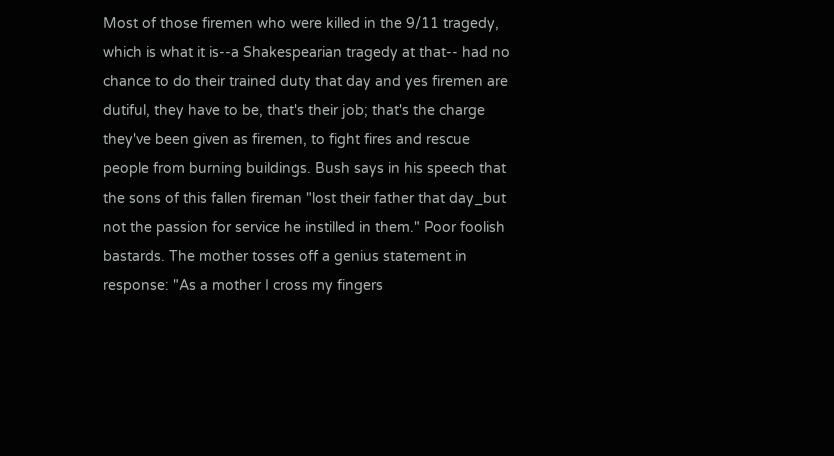Most of those firemen who were killed in the 9/11 tragedy, which is what it is--a Shakespearian tragedy at that-- had no chance to do their trained duty that day and yes firemen are dutiful, they have to be, that's their job; that's the charge they've been given as firemen, to fight fires and rescue people from burning buildings. Bush says in his speech that the sons of this fallen fireman "lost their father that day_but not the passion for service he instilled in them." Poor foolish bastards. The mother tosses off a genius statement in response: "As a mother I cross my fingers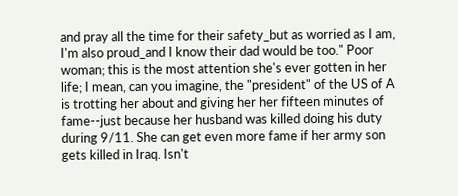and pray all the time for their safety_but as worried as I am, I'm also proud_and I know their dad would be too." Poor woman; this is the most attention she's ever gotten in her life; I mean, can you imagine, the "president" of the US of A is trotting her about and giving her her fifteen minutes of fame--just because her husband was killed doing his duty during 9/11. She can get even more fame if her army son gets killed in Iraq. Isn't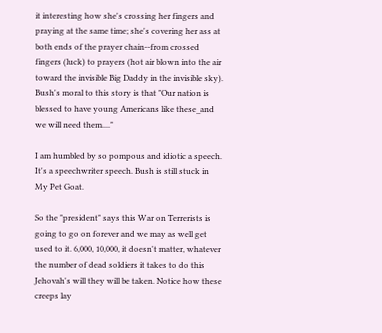it interesting how she's crossing her fingers and praying at the same time; she's covering her ass at both ends of the prayer chain--from crossed fingers (luck) to prayers (hot air blown into the air toward the invisible Big Daddy in the invisible sky). Bush's moral to this story is that "Our nation is blessed to have young Americans like these_and we will need them...."

I am humbled by so pompous and idiotic a speech. It's a speechwriter speech. Bush is still stuck in My Pet Goat.

So the "president" says this War on Terrerists is going to go on forever and we may as well get used to it. 6,000, 10,000, it doesn't matter, whatever the number of dead soldiers it takes to do this Jehovah's will they will be taken. Notice how these creeps lay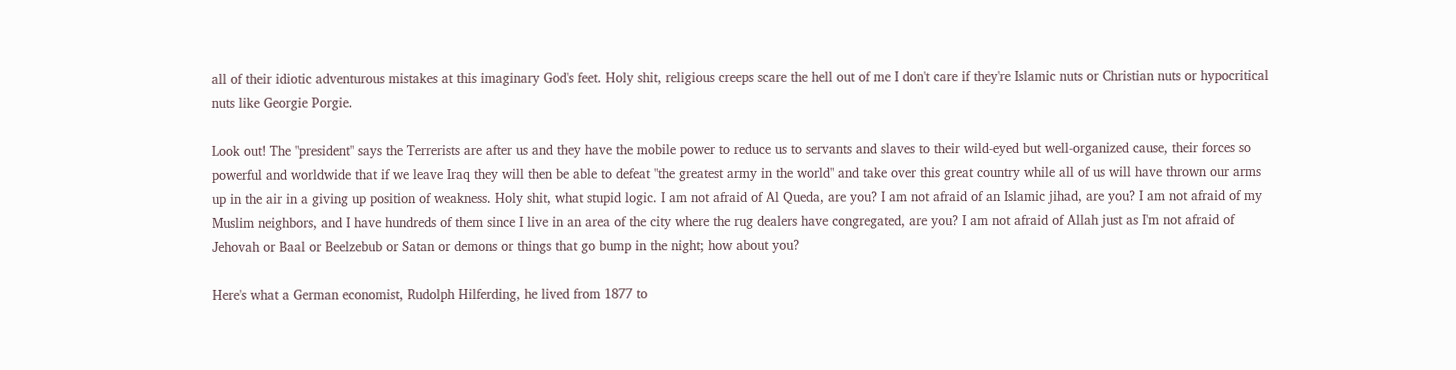all of their idiotic adventurous mistakes at this imaginary God's feet. Holy shit, religious creeps scare the hell out of me I don't care if they're Islamic nuts or Christian nuts or hypocritical nuts like Georgie Porgie.

Look out! The "president" says the Terrerists are after us and they have the mobile power to reduce us to servants and slaves to their wild-eyed but well-organized cause, their forces so powerful and worldwide that if we leave Iraq they will then be able to defeat "the greatest army in the world" and take over this great country while all of us will have thrown our arms up in the air in a giving up position of weakness. Holy shit, what stupid logic. I am not afraid of Al Queda, are you? I am not afraid of an Islamic jihad, are you? I am not afraid of my Muslim neighbors, and I have hundreds of them since I live in an area of the city where the rug dealers have congregated, are you? I am not afraid of Allah just as I'm not afraid of Jehovah or Baal or Beelzebub or Satan or demons or things that go bump in the night; how about you?

Here's what a German economist, Rudolph Hilferding, he lived from 1877 to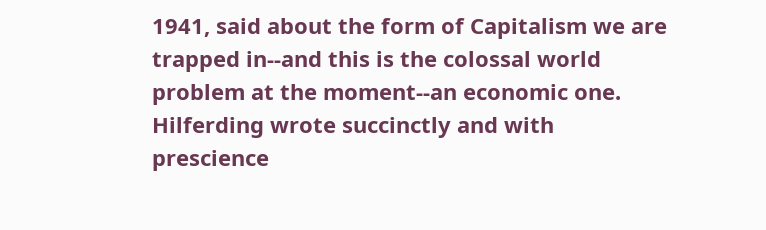1941, said about the form of Capitalism we are trapped in--and this is the colossal world problem at the moment--an economic one. Hilferding wrote succinctly and with prescience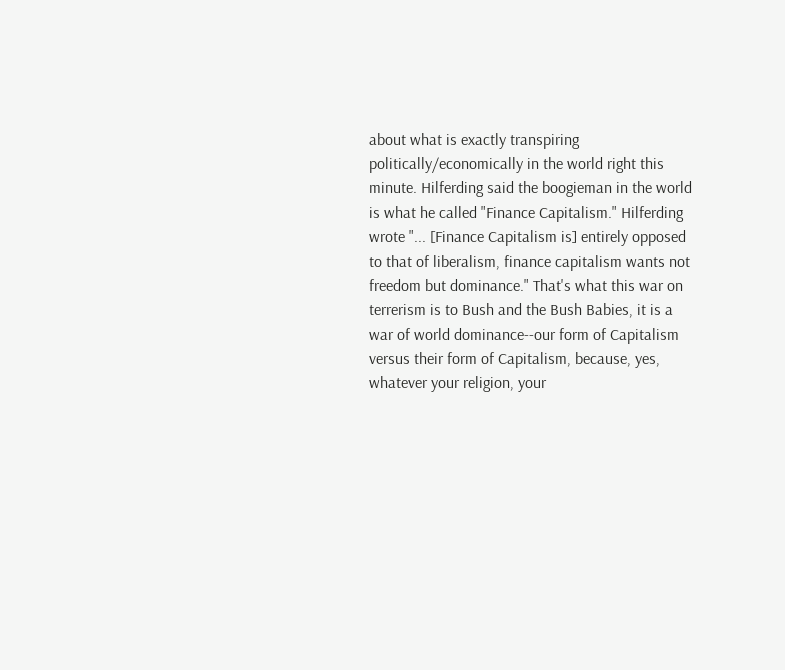about what is exactly transpiring politically/economically in the world right this minute. Hilferding said the boogieman in the world is what he called "Finance Capitalism." Hilferding wrote "... [Finance Capitalism is] entirely opposed to that of liberalism, finance capitalism wants not freedom but dominance." That's what this war on terrerism is to Bush and the Bush Babies, it is a war of world dominance--our form of Capitalism versus their form of Capitalism, because, yes, whatever your religion, your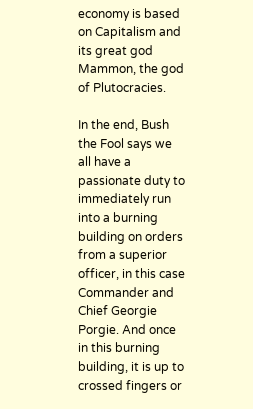economy is based on Capitalism and its great god Mammon, the god of Plutocracies.

In the end, Bush the Fool says we all have a passionate duty to immediately run into a burning building on orders from a superior officer, in this case Commander and Chief Georgie Porgie. And once in this burning building, it is up to crossed fingers or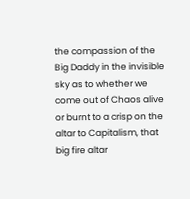the compassion of the Big Daddy in the invisible sky as to whether we come out of Chaos alive or burnt to a crisp on the altar to Capitalism, that big fire altar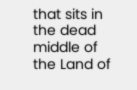that sits in the dead middle of the Land of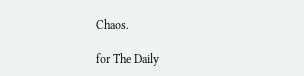Chaos.

for The Daily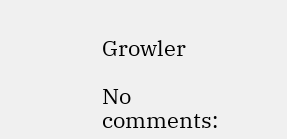Growler

No comments: